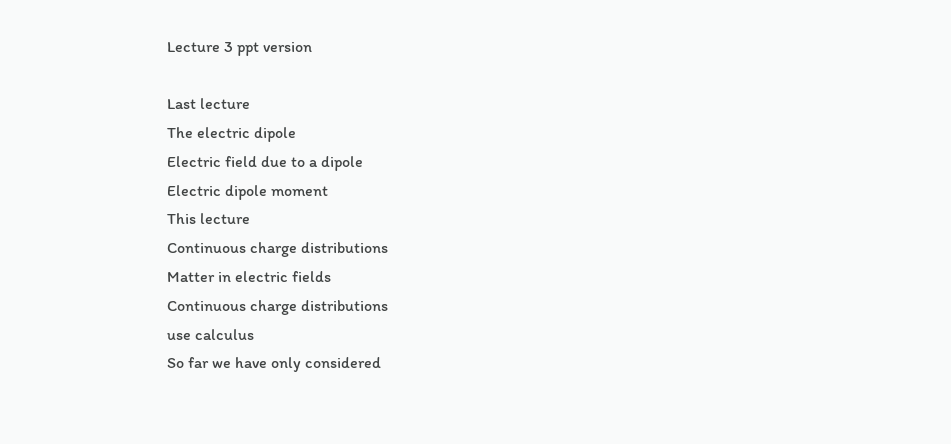Lecture 3 ppt version

Last lecture
The electric dipole
Electric field due to a dipole
Electric dipole moment
This lecture
Continuous charge distributions
Matter in electric fields
Continuous charge distributions
use calculus
So far we have only considered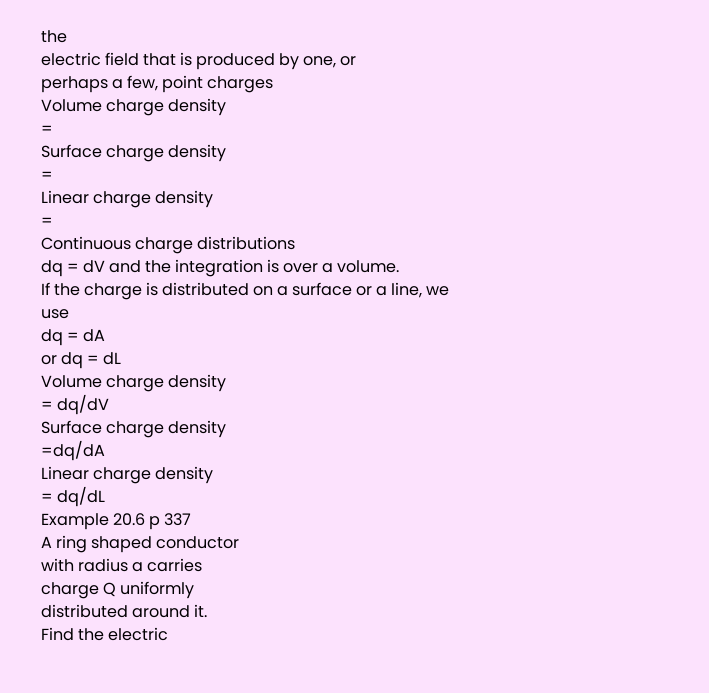the
electric field that is produced by one, or
perhaps a few, point charges
Volume charge density
=
Surface charge density
=
Linear charge density
=
Continuous charge distributions
dq = dV and the integration is over a volume.
If the charge is distributed on a surface or a line, we use
dq = dA
or dq = dL
Volume charge density
= dq/dV
Surface charge density
=dq/dA
Linear charge density
= dq/dL
Example 20.6 p 337
A ring shaped conductor
with radius a carries
charge Q uniformly
distributed around it.
Find the electric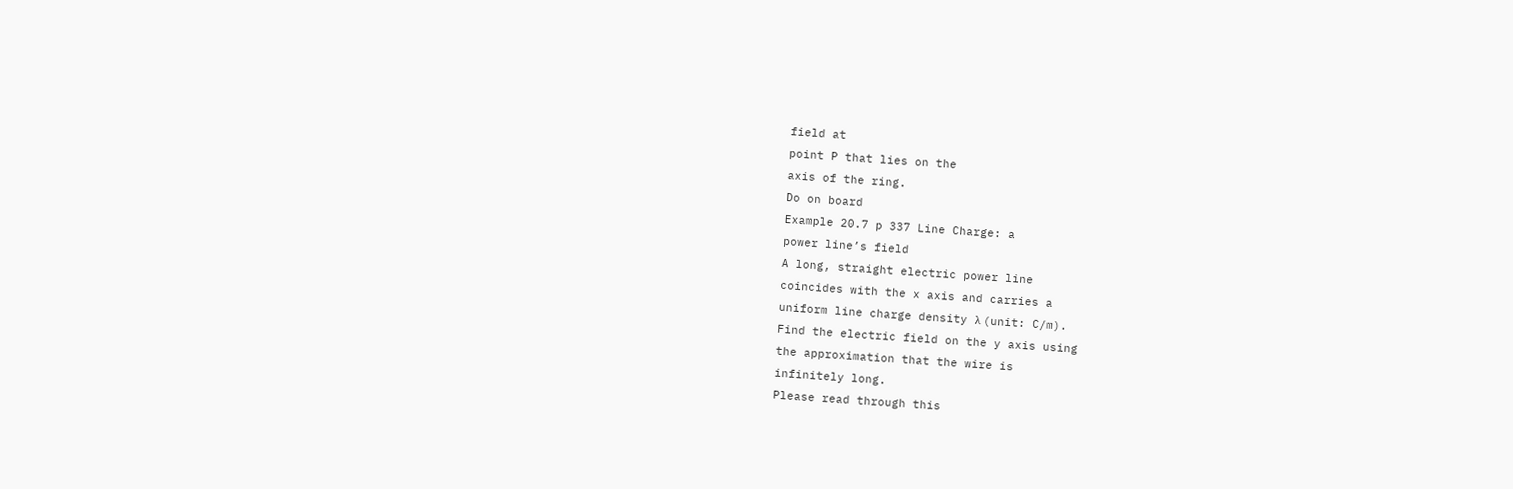field at
point P that lies on the
axis of the ring.
Do on board
Example 20.7 p 337 Line Charge: a
power line’s field
A long, straight electric power line
coincides with the x axis and carries a
uniform line charge density λ (unit: C/m).
Find the electric field on the y axis using
the approximation that the wire is
infinitely long.
Please read through this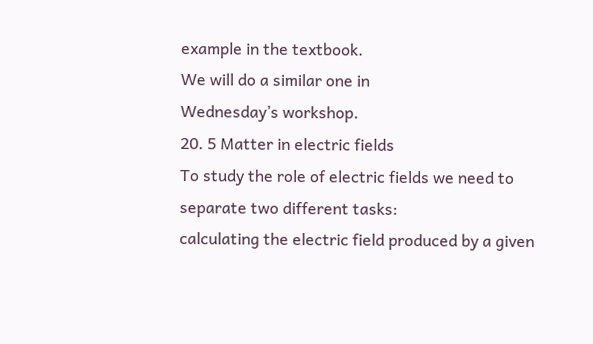example in the textbook.
We will do a similar one in
Wednesday’s workshop.
20. 5 Matter in electric fields
To study the role of electric fields we need to separate two different tasks:
calculating the electric field produced by a given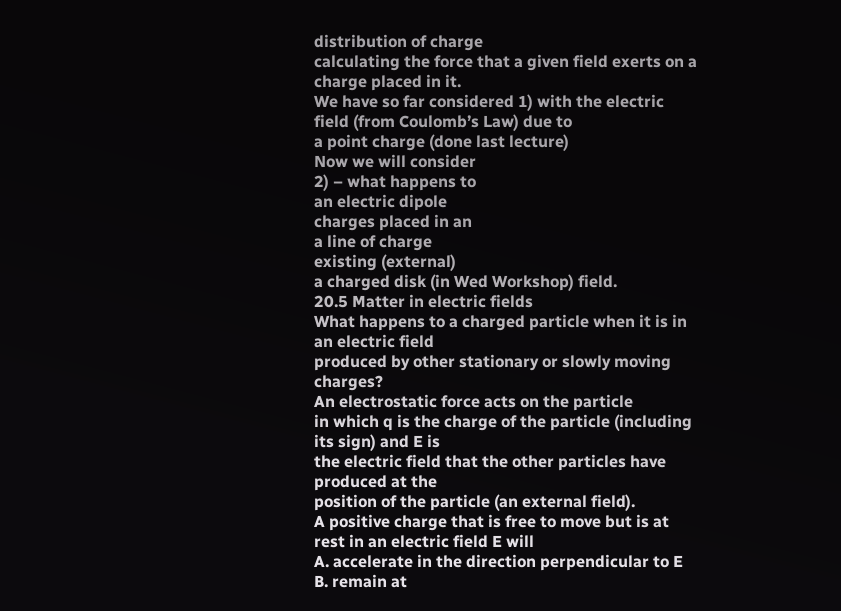distribution of charge
calculating the force that a given field exerts on a charge placed in it.
We have so far considered 1) with the electric field (from Coulomb’s Law) due to
a point charge (done last lecture)
Now we will consider
2) – what happens to
an electric dipole
charges placed in an
a line of charge
existing (external)
a charged disk (in Wed Workshop) field.
20.5 Matter in electric fields
What happens to a charged particle when it is in an electric field
produced by other stationary or slowly moving charges?
An electrostatic force acts on the particle
in which q is the charge of the particle (including its sign) and E is
the electric field that the other particles have produced at the
position of the particle (an external field).
A positive charge that is free to move but is at
rest in an electric field E will
A. accelerate in the direction perpendicular to E
B. remain at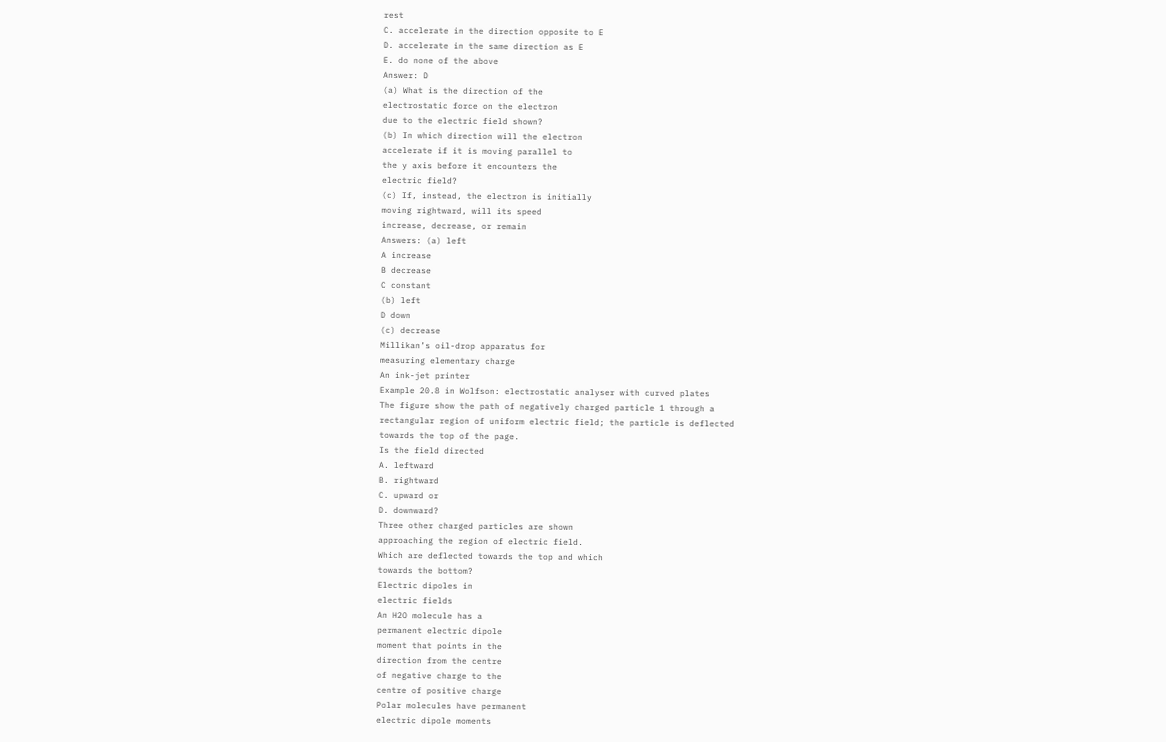rest
C. accelerate in the direction opposite to E
D. accelerate in the same direction as E
E. do none of the above
Answer: D
(a) What is the direction of the
electrostatic force on the electron
due to the electric field shown?
(b) In which direction will the electron
accelerate if it is moving parallel to
the y axis before it encounters the
electric field?
(c) If, instead, the electron is initially
moving rightward, will its speed
increase, decrease, or remain
Answers: (a) left
A increase
B decrease
C constant
(b) left
D down
(c) decrease
Millikan’s oil-drop apparatus for
measuring elementary charge
An ink-jet printer
Example 20.8 in Wolfson: electrostatic analyser with curved plates
The figure show the path of negatively charged particle 1 through a
rectangular region of uniform electric field; the particle is deflected
towards the top of the page.
Is the field directed
A. leftward
B. rightward
C. upward or
D. downward?
Three other charged particles are shown
approaching the region of electric field.
Which are deflected towards the top and which
towards the bottom?
Electric dipoles in
electric fields
An H2O molecule has a
permanent electric dipole
moment that points in the
direction from the centre
of negative charge to the
centre of positive charge
Polar molecules have permanent
electric dipole moments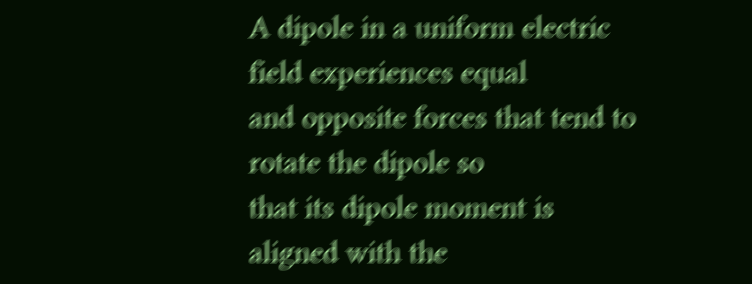A dipole in a uniform electric field experiences equal
and opposite forces that tend to rotate the dipole so
that its dipole moment is aligned with the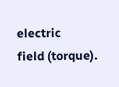electric
field (torque).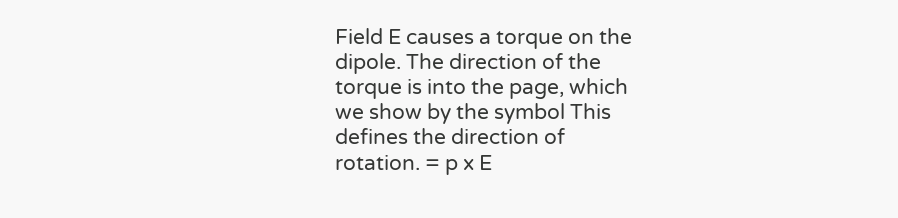Field E causes a torque on the
dipole. The direction of the
torque is into the page, which
we show by the symbol This
defines the direction of
rotation. = p x E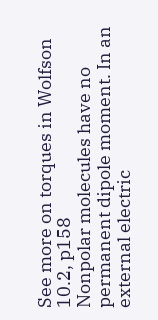See more on torques in Wolfson 10.2, p158
Nonpolar molecules have no
permanent dipole moment. In an
external electric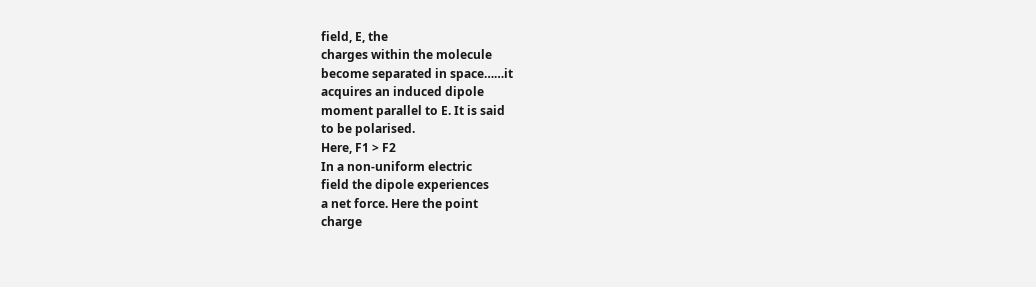field, E, the
charges within the molecule
become separated in space……it
acquires an induced dipole
moment parallel to E. It is said
to be polarised.
Here, F1 > F2
In a non-uniform electric
field the dipole experiences
a net force. Here the point
charge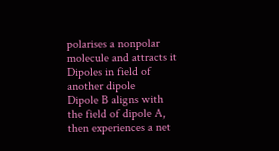polarises a nonpolar
molecule and attracts it
Dipoles in field of
another dipole
Dipole B aligns with
the field of dipole A,
then experiences a net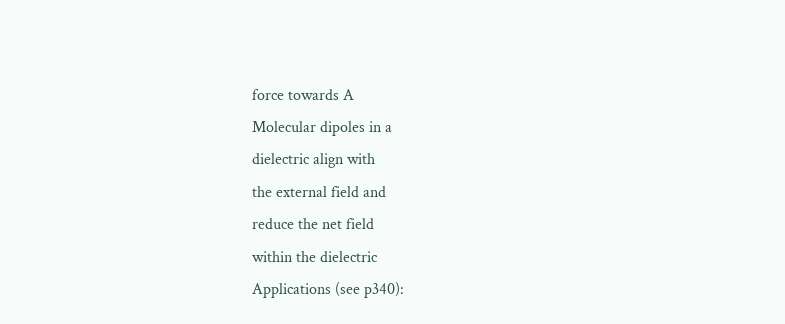force towards A
Molecular dipoles in a
dielectric align with
the external field and
reduce the net field
within the dielectric
Applications (see p340):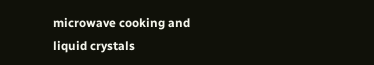microwave cooking and
liquid crystals